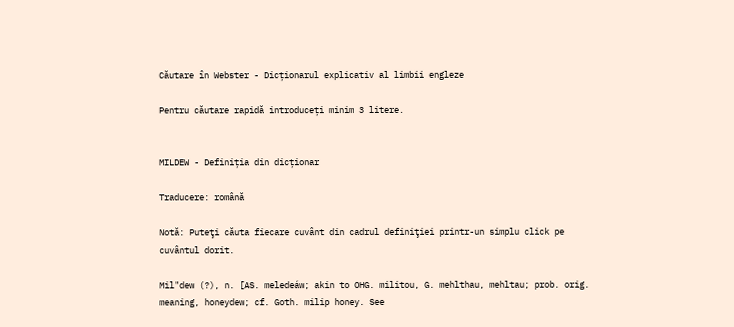Căutare în Webster - Dicționarul explicativ al limbii engleze

Pentru căutare rapidă introduceți minim 3 litere.


MILDEW - Definiția din dicționar

Traducere: română

Notă: Puteţi căuta fiecare cuvânt din cadrul definiţiei printr-un simplu click pe cuvântul dorit.

Mil"dew (?), n. [AS. meledeáw; akin to OHG. militou, G. mehlthau, mehltau; prob. orig. meaning, honeydew; cf. Goth. milip honey. See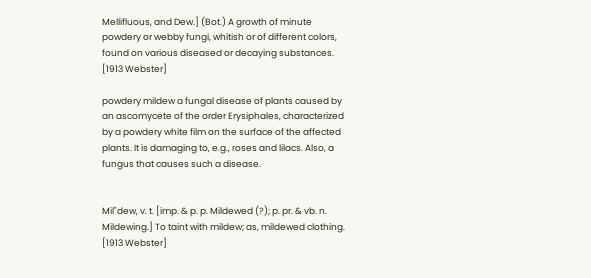Mellifluous, and Dew.] (Bot.) A growth of minute powdery or webby fungi, whitish or of different colors, found on various diseased or decaying substances.
[1913 Webster]

powdery mildew a fungal disease of plants caused by an ascomycete of the order Erysiphales, characterized by a powdery white film on the surface of the affected plants. It is damaging to, e.g., roses and lilacs. Also, a fungus that causes such a disease.


Mil"dew, v. t. [imp. & p. p. Mildewed (?); p. pr. & vb. n. Mildewing.] To taint with mildew; as, mildewed clothing.
[1913 Webster]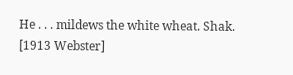He . . . mildews the white wheat. Shak.
[1913 Webster]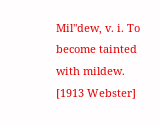Mil"dew, v. i. To become tainted with mildew.
[1913 Webster]